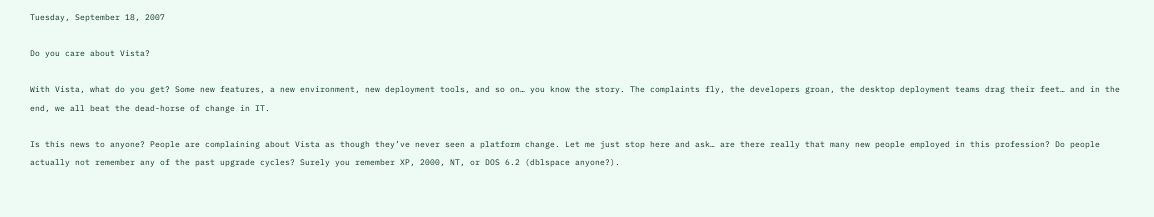Tuesday, September 18, 2007

Do you care about Vista?

With Vista, what do you get? Some new features, a new environment, new deployment tools, and so on… you know the story. The complaints fly, the developers groan, the desktop deployment teams drag their feet… and in the end, we all beat the dead-horse of change in IT.

Is this news to anyone? People are complaining about Vista as though they’ve never seen a platform change. Let me just stop here and ask… are there really that many new people employed in this profession? Do people actually not remember any of the past upgrade cycles? Surely you remember XP, 2000, NT, or DOS 6.2 (dblspace anyone?).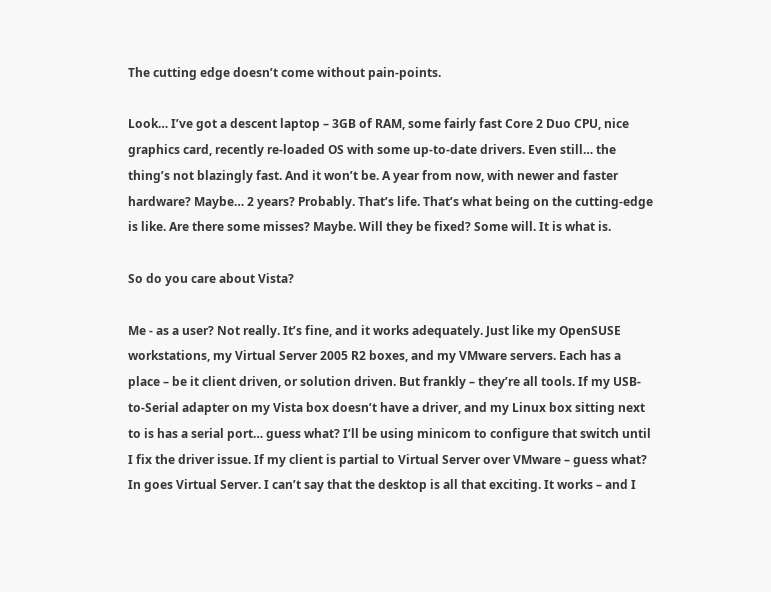The cutting edge doesn’t come without pain-points.

Look… I’ve got a descent laptop – 3GB of RAM, some fairly fast Core 2 Duo CPU, nice graphics card, recently re-loaded OS with some up-to-date drivers. Even still… the thing’s not blazingly fast. And it won’t be. A year from now, with newer and faster hardware? Maybe… 2 years? Probably. That’s life. That’s what being on the cutting-edge is like. Are there some misses? Maybe. Will they be fixed? Some will. It is what is.

So do you care about Vista?

Me - as a user? Not really. It’s fine, and it works adequately. Just like my OpenSUSE workstations, my Virtual Server 2005 R2 boxes, and my VMware servers. Each has a place – be it client driven, or solution driven. But frankly – they’re all tools. If my USB-to-Serial adapter on my Vista box doesn’t have a driver, and my Linux box sitting next to is has a serial port… guess what? I’ll be using minicom to configure that switch until I fix the driver issue. If my client is partial to Virtual Server over VMware – guess what? In goes Virtual Server. I can’t say that the desktop is all that exciting. It works – and I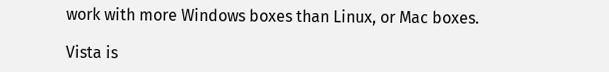work with more Windows boxes than Linux, or Mac boxes.

Vista is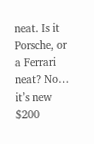neat. Is it Porsche, or a Ferrari neat? No… it’s new $200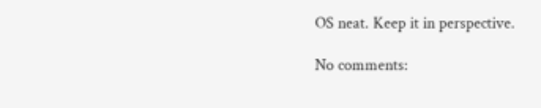OS neat. Keep it in perspective.

No comments: